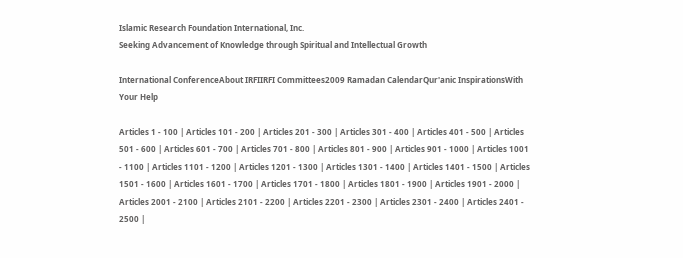Islamic Research Foundation International, Inc.
Seeking Advancement of Knowledge through Spiritual and Intellectual Growth

International ConferenceAbout IRFIIRFI Committees2009 Ramadan CalendarQur'anic InspirationsWith Your Help

Articles 1 - 100 | Articles 101 - 200 | Articles 201 - 300 | Articles 301 - 400 | Articles 401 - 500 | Articles 501 - 600 | Articles 601 - 700 | Articles 701 - 800 | Articles 801 - 900 | Articles 901 - 1000 | Articles 1001 - 1100 | Articles 1101 - 1200 | Articles 1201 - 1300 | Articles 1301 - 1400 | Articles 1401 - 1500 | Articles 1501 - 1600 | Articles 1601 - 1700 | Articles 1701 - 1800 | Articles 1801 - 1900 | Articles 1901 - 2000 | Articles 2001 - 2100 | Articles 2101 - 2200 | Articles 2201 - 2300 | Articles 2301 - 2400 | Articles 2401 - 2500 |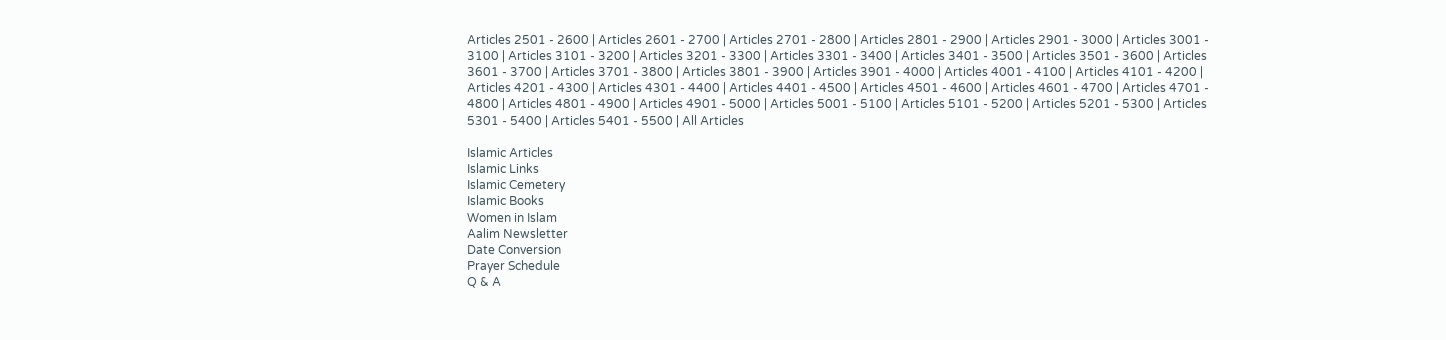Articles 2501 - 2600 | Articles 2601 - 2700 | Articles 2701 - 2800 | Articles 2801 - 2900 | Articles 2901 - 3000 | Articles 3001 - 3100 | Articles 3101 - 3200 | Articles 3201 - 3300 | Articles 3301 - 3400 | Articles 3401 - 3500 | Articles 3501 - 3600 | Articles 3601 - 3700 | Articles 3701 - 3800 | Articles 3801 - 3900 | Articles 3901 - 4000 | Articles 4001 - 4100 | Articles 4101 - 4200 | Articles 4201 - 4300 | Articles 4301 - 4400 | Articles 4401 - 4500 | Articles 4501 - 4600 | Articles 4601 - 4700 | Articles 4701 - 4800 | Articles 4801 - 4900 | Articles 4901 - 5000 | Articles 5001 - 5100 | Articles 5101 - 5200 | Articles 5201 - 5300 | Articles 5301 - 5400 | Articles 5401 - 5500 | All Articles

Islamic Articles
Islamic Links
Islamic Cemetery
Islamic Books
Women in Islam
Aalim Newsletter
Date Conversion
Prayer Schedule
Q & A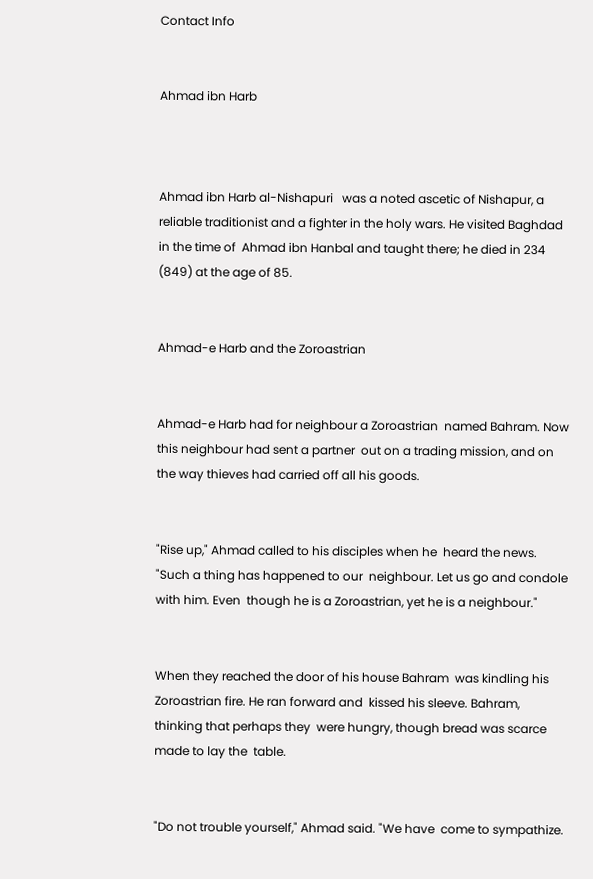Contact Info


Ahmad ibn Harb



Ahmad ibn Harb al-Nishapuri   was a noted ascetic of Nishapur, a reliable traditionist and a fighter in the holy wars. He visited Baghdad in the time of  Ahmad ibn Hanbal and taught there; he died in 234 (849) at the age of 85.


Ahmad-e Harb and the Zoroastrian


Ahmad-e Harb had for neighbour a Zoroastrian  named Bahram. Now this neighbour had sent a partner  out on a trading mission, and on the way thieves had carried off all his goods.


"Rise up," Ahmad called to his disciples when he  heard the news. "Such a thing has happened to our  neighbour. Let us go and condole with him. Even  though he is a Zoroastrian, yet he is a neighbour."


When they reached the door of his house Bahram  was kindling his Zoroastrian fire. He ran forward and  kissed his sleeve. Bahram, thinking that perhaps they  were hungry, though bread was scarce made to lay the  table.


"Do not trouble yourself," Ahmad said. "We have  come to sympathize.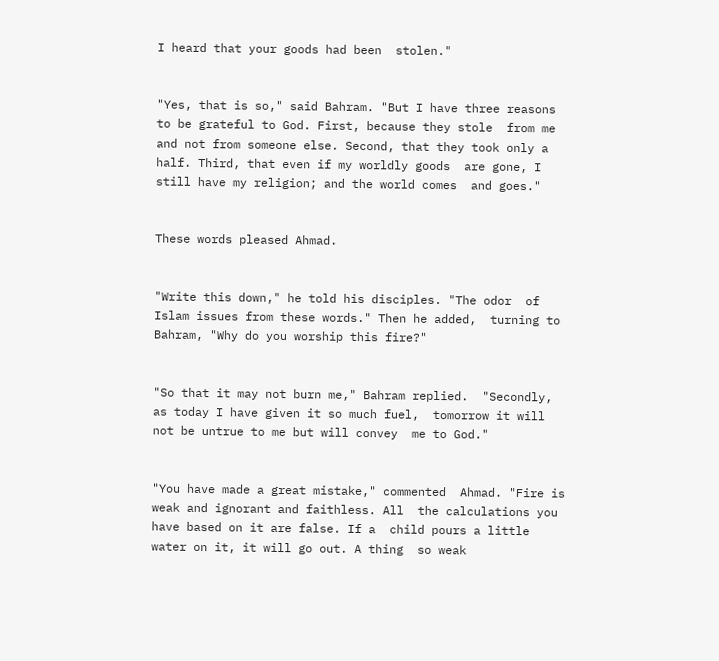I heard that your goods had been  stolen."


"Yes, that is so," said Bahram. "But I have three reasons  to be grateful to God. First, because they stole  from me and not from someone else. Second, that they took only a half. Third, that even if my worldly goods  are gone, I still have my religion; and the world comes  and goes."


These words pleased Ahmad.


"Write this down," he told his disciples. "The odor  of Islam issues from these words." Then he added,  turning to Bahram, "Why do you worship this fire?"


"So that it may not burn me," Bahram replied.  "Secondly, as today I have given it so much fuel,  tomorrow it will not be untrue to me but will convey  me to God."


"You have made a great mistake," commented  Ahmad. "Fire is weak and ignorant and faithless. All  the calculations you have based on it are false. If a  child pours a little water on it, it will go out. A thing  so weak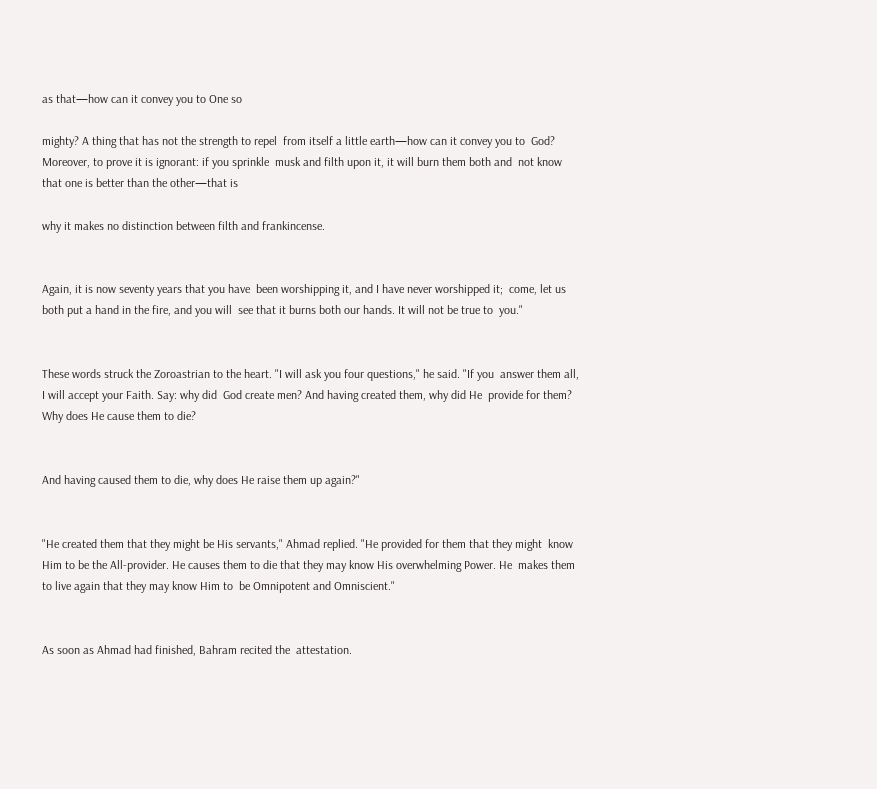as that—how can it convey you to One so

mighty? A thing that has not the strength to repel  from itself a little earth—how can it convey you to  God? Moreover, to prove it is ignorant: if you sprinkle  musk and filth upon it, it will burn them both and  not know that one is better than the other—that is

why it makes no distinction between filth and frankincense.


Again, it is now seventy years that you have  been worshipping it, and I have never worshipped it;  come, let us both put a hand in the fire, and you will  see that it burns both our hands. It will not be true to  you."


These words struck the Zoroastrian to the heart. "I will ask you four questions," he said. "If you  answer them all, I will accept your Faith. Say: why did  God create men? And having created them, why did He  provide for them? Why does He cause them to die?


And having caused them to die, why does He raise them up again?"


"He created them that they might be His servants," Ahmad replied. "He provided for them that they might  know Him to be the All-provider. He causes them to die that they may know His overwhelming Power. He  makes them to live again that they may know Him to  be Omnipotent and Omniscient."


As soon as Ahmad had finished, Bahram recited the  attestation.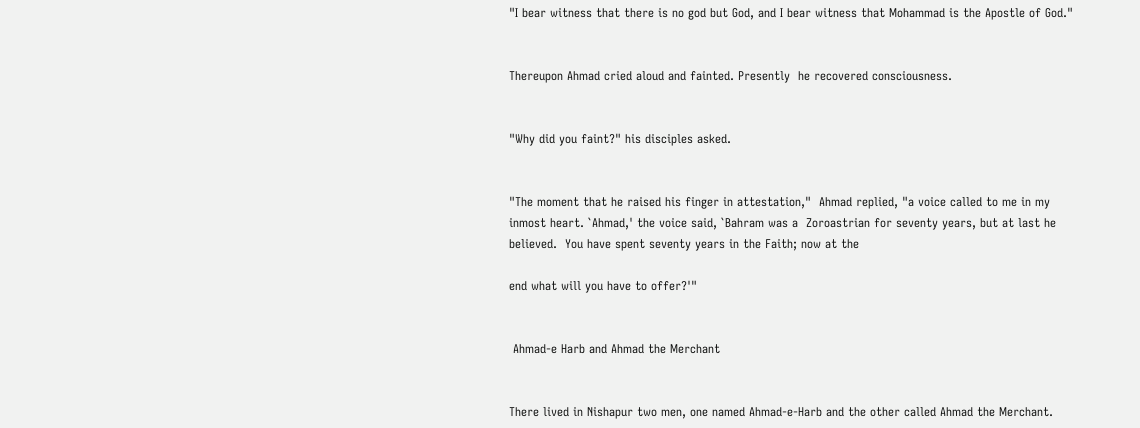"I bear witness that there is no god but God, and I bear witness that Mohammad is the Apostle of God."


Thereupon Ahmad cried aloud and fainted. Presently  he recovered consciousness.


"Why did you faint?" his disciples asked.


"The moment that he raised his finger in attestation,"  Ahmad replied, "a voice called to me in my  inmost heart. `Ahmad,' the voice said, `Bahram was a  Zoroastrian for seventy years, but at last he believed.  You have spent seventy years in the Faith; now at the

end what will you have to offer?'"


 Ahmad-e Harb and Ahmad the Merchant


There lived in Nishapur two men, one named Ahmad-e-Harb and the other called Ahmad the Merchant.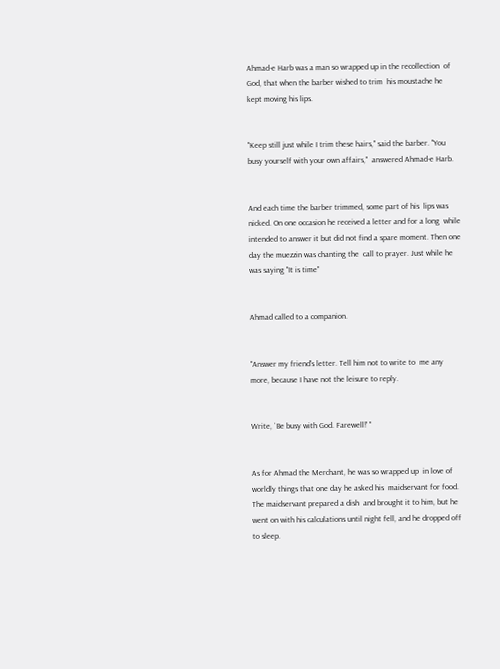Ahmad-e Harb was a man so wrapped up in the recollection  of God, that when the barber wished to trim  his moustache he kept moving his lips.


"Keep still just while I trim these hairs," said the barber. "You busy yourself with your own affairs,"  answered Ahmad-e Harb.


And each time the barber trimmed, some part of his  lips was nicked. On one occasion he received a letter and for a long  while intended to answer it but did not find a spare moment. Then one day the muezzin was chanting the  call to prayer. Just while he was saying "It is time"


Ahmad called to a companion.


"Answer my friend's letter. Tell him not to write to  me any more, because I have not the leisure to reply.


Write, `Be busy with God. Farewell!' "


As for Ahmad the Merchant, he was so wrapped up  in love of worldly things that one day he asked his  maidservant for food. The maidservant prepared a dish  and brought it to him, but he went on with his calculations until night fell, and he dropped off to sleep.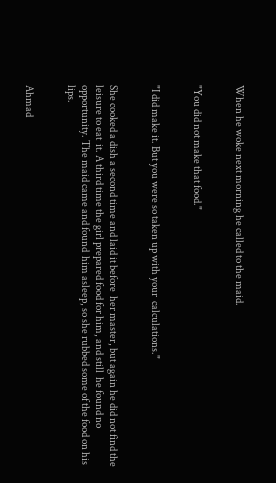When he woke next morning he called to the maid.


"You did not make that food."


"I did make it. But you were so taken up with your  calculations."


She cooked a dish a second time and laid it before  her master, but again he did not find the leisure to eat  it. A third time the girl prepared food for him, and still  he found no opportunity. The maid came and found  him asleep, so she rubbed some of the food on his lips.


Ahmad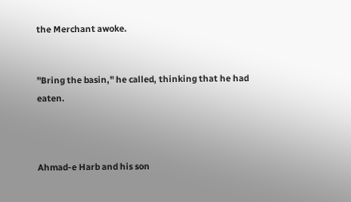the Merchant awoke.


"Bring the basin," he called, thinking that he had  eaten.



Ahmad-e Harb and his son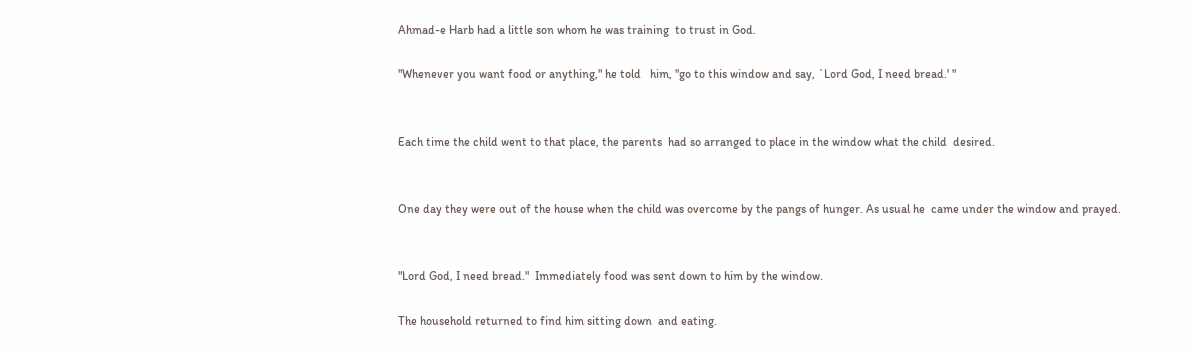Ahmad-e Harb had a little son whom he was training  to trust in God.

"Whenever you want food or anything," he told   him, "go to this window and say, `Lord God, I need bread.' "


Each time the child went to that place, the parents  had so arranged to place in the window what the child  desired.


One day they were out of the house when the child was overcome by the pangs of hunger. As usual he  came under the window and prayed.


"Lord God, I need bread."  Immediately food was sent down to him by the window.

The household returned to find him sitting down  and eating.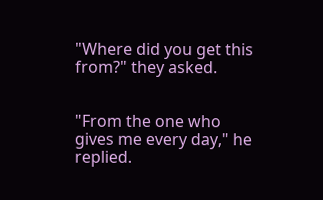"Where did you get this from?" they asked.


"From the one who gives me every day," he replied.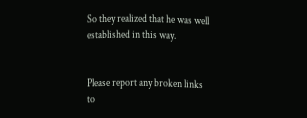So they realized that he was well established in this way.


Please report any broken links to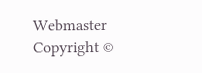Webmaster
Copyright ©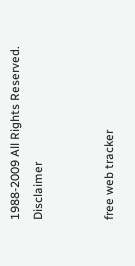1988-2009 All Rights Reserved. Disclaimer


free web tracker